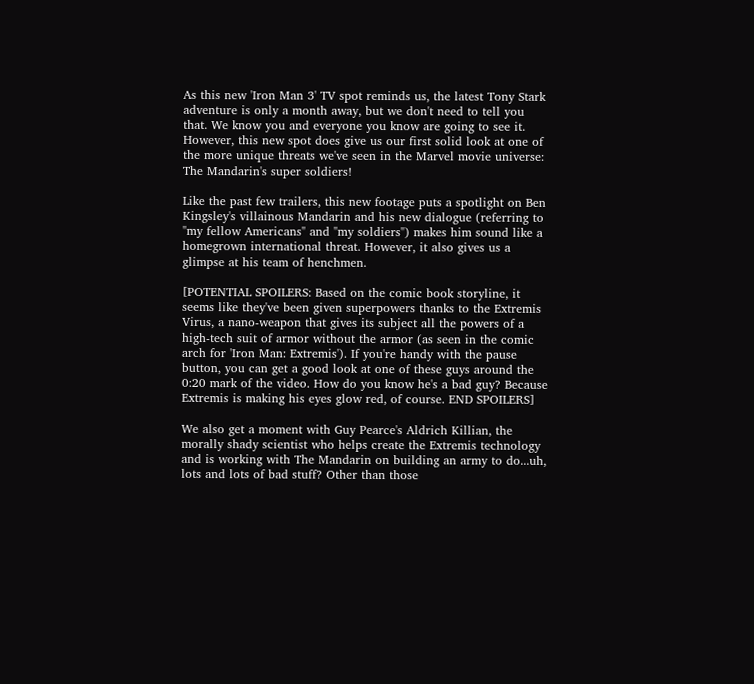As this new 'Iron Man 3' TV spot reminds us, the latest Tony Stark adventure is only a month away, but we don't need to tell you that. We know you and everyone you know are going to see it. However, this new spot does give us our first solid look at one of the more unique threats we've seen in the Marvel movie universe: The Mandarin's super soldiers!

Like the past few trailers, this new footage puts a spotlight on Ben Kingsley's villainous Mandarin and his new dialogue (referring to "my fellow Americans" and "my soldiers") makes him sound like a homegrown international threat. However, it also gives us a glimpse at his team of henchmen.

[POTENTIAL SPOILERS: Based on the comic book storyline, it seems like they've been given superpowers thanks to the Extremis Virus, a nano-weapon that gives its subject all the powers of a high-tech suit of armor without the armor (as seen in the comic arch for 'Iron Man: Extremis'). If you're handy with the pause button, you can get a good look at one of these guys around the 0:20 mark of the video. How do you know he's a bad guy? Because Extremis is making his eyes glow red, of course. END SPOILERS]

We also get a moment with Guy Pearce's Aldrich Killian, the morally shady scientist who helps create the Extremis technology and is working with The Mandarin on building an army to do...uh, lots and lots of bad stuff? Other than those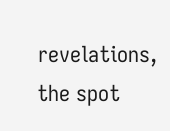revelations, the spot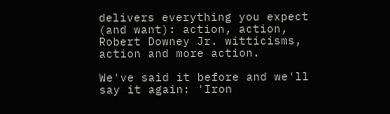delivers everything you expect (and want): action, action, Robert Downey Jr. witticisms, action and more action.

We've said it before and we'll say it again: 'Iron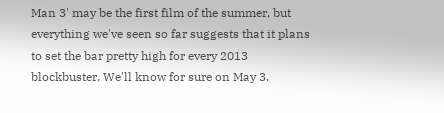Man 3' may be the first film of the summer, but everything we've seen so far suggests that it plans to set the bar pretty high for every 2013 blockbuster. We'll know for sure on May 3.